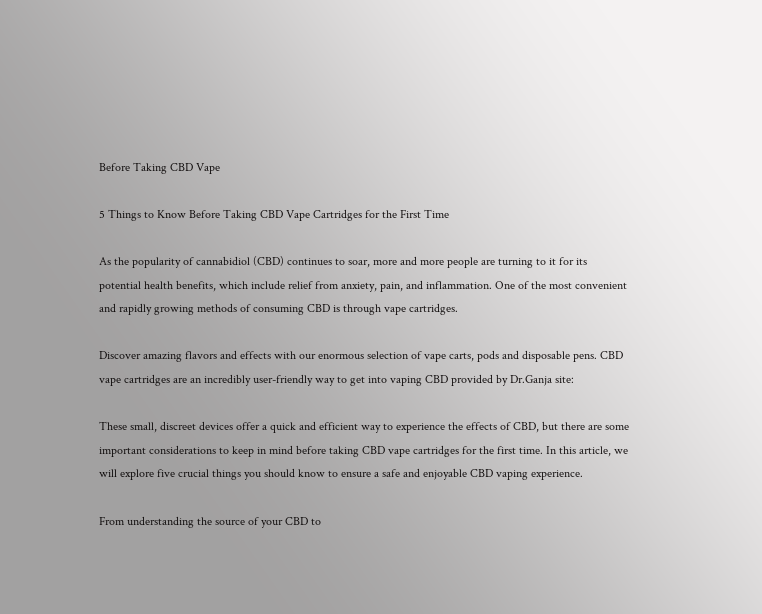Before Taking CBD Vape

5 Things to Know Before Taking CBD Vape Cartridges for the First Time

As the popularity of cannabidiol (CBD) continues to soar, more and more people are turning to it for its potential health benefits, which include relief from anxiety, pain, and inflammation. One of the most convenient and rapidly growing methods of consuming CBD is through vape cartridges.

Discover amazing flavors and effects with our enormous selection of vape carts, pods and disposable pens. CBD vape cartridges are an incredibly user-friendly way to get into vaping CBD provided by Dr.Ganja site:

These small, discreet devices offer a quick and efficient way to experience the effects of CBD, but there are some important considerations to keep in mind before taking CBD vape cartridges for the first time. In this article, we will explore five crucial things you should know to ensure a safe and enjoyable CBD vaping experience.

From understanding the source of your CBD to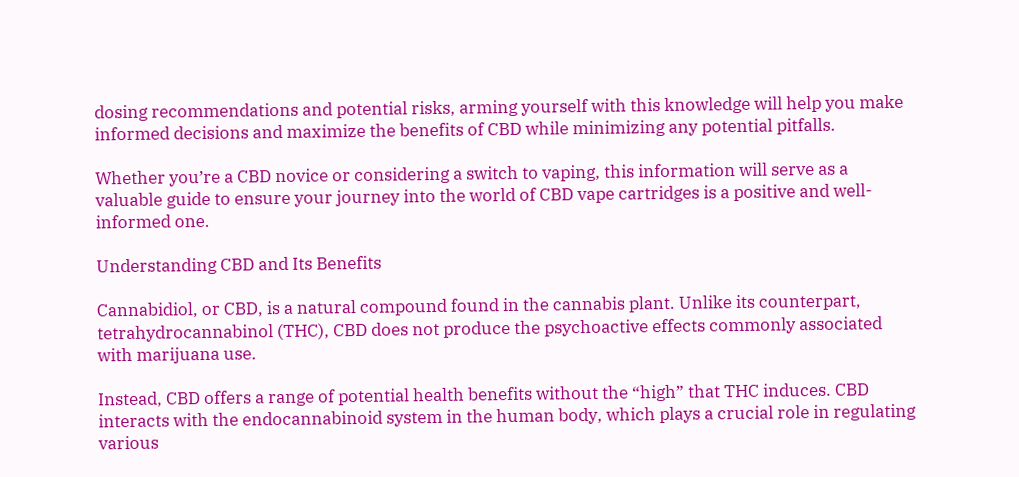dosing recommendations and potential risks, arming yourself with this knowledge will help you make informed decisions and maximize the benefits of CBD while minimizing any potential pitfalls.

Whether you’re a CBD novice or considering a switch to vaping, this information will serve as a valuable guide to ensure your journey into the world of CBD vape cartridges is a positive and well-informed one.

Understanding CBD and Its Benefits

Cannabidiol, or CBD, is a natural compound found in the cannabis plant. Unlike its counterpart, tetrahydrocannabinol (THC), CBD does not produce the psychoactive effects commonly associated with marijuana use.

Instead, CBD offers a range of potential health benefits without the “high” that THC induces. CBD interacts with the endocannabinoid system in the human body, which plays a crucial role in regulating various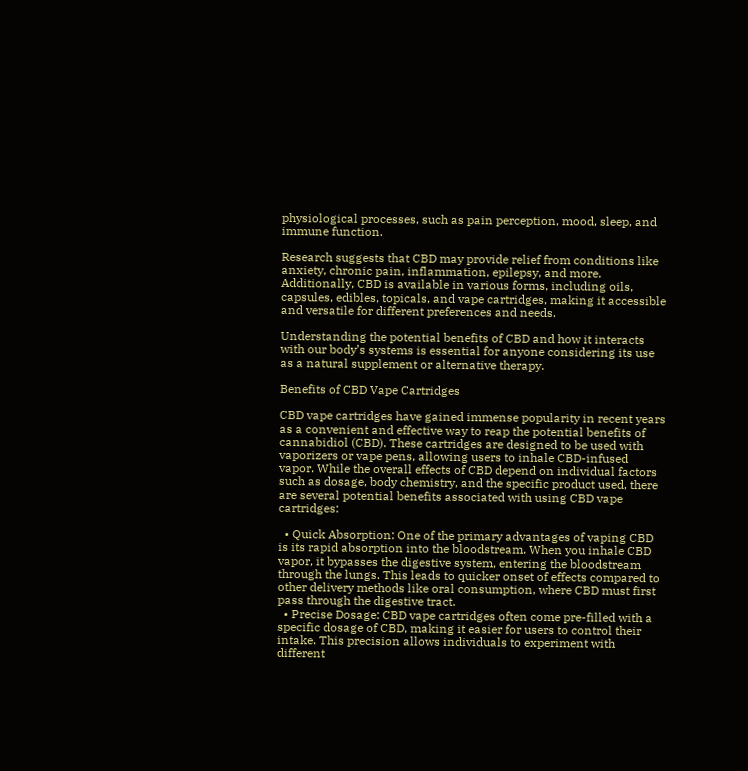physiological processes, such as pain perception, mood, sleep, and immune function.

Research suggests that CBD may provide relief from conditions like anxiety, chronic pain, inflammation, epilepsy, and more. Additionally, CBD is available in various forms, including oils, capsules, edibles, topicals, and vape cartridges, making it accessible and versatile for different preferences and needs.

Understanding the potential benefits of CBD and how it interacts with our body’s systems is essential for anyone considering its use as a natural supplement or alternative therapy.

Benefits of CBD Vape Cartridges

CBD vape cartridges have gained immense popularity in recent years as a convenient and effective way to reap the potential benefits of cannabidiol (CBD). These cartridges are designed to be used with vaporizers or vape pens, allowing users to inhale CBD-infused vapor. While the overall effects of CBD depend on individual factors such as dosage, body chemistry, and the specific product used, there are several potential benefits associated with using CBD vape cartridges:

  • Quick Absorption: One of the primary advantages of vaping CBD is its rapid absorption into the bloodstream. When you inhale CBD vapor, it bypasses the digestive system, entering the bloodstream through the lungs. This leads to quicker onset of effects compared to other delivery methods like oral consumption, where CBD must first pass through the digestive tract.
  • Precise Dosage: CBD vape cartridges often come pre-filled with a specific dosage of CBD, making it easier for users to control their intake. This precision allows individuals to experiment with different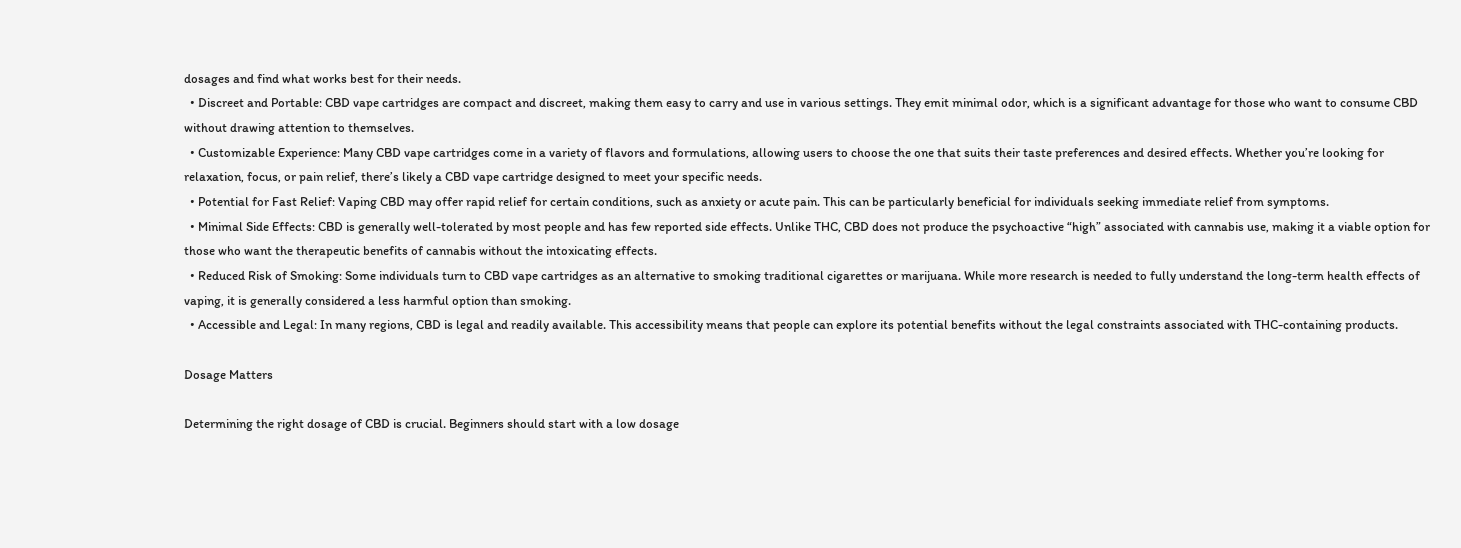dosages and find what works best for their needs.
  • Discreet and Portable: CBD vape cartridges are compact and discreet, making them easy to carry and use in various settings. They emit minimal odor, which is a significant advantage for those who want to consume CBD without drawing attention to themselves.
  • Customizable Experience: Many CBD vape cartridges come in a variety of flavors and formulations, allowing users to choose the one that suits their taste preferences and desired effects. Whether you’re looking for relaxation, focus, or pain relief, there’s likely a CBD vape cartridge designed to meet your specific needs.
  • Potential for Fast Relief: Vaping CBD may offer rapid relief for certain conditions, such as anxiety or acute pain. This can be particularly beneficial for individuals seeking immediate relief from symptoms.
  • Minimal Side Effects: CBD is generally well-tolerated by most people and has few reported side effects. Unlike THC, CBD does not produce the psychoactive “high” associated with cannabis use, making it a viable option for those who want the therapeutic benefits of cannabis without the intoxicating effects.
  • Reduced Risk of Smoking: Some individuals turn to CBD vape cartridges as an alternative to smoking traditional cigarettes or marijuana. While more research is needed to fully understand the long-term health effects of vaping, it is generally considered a less harmful option than smoking.
  • Accessible and Legal: In many regions, CBD is legal and readily available. This accessibility means that people can explore its potential benefits without the legal constraints associated with THC-containing products.

Dosage Matters

Determining the right dosage of CBD is crucial. Beginners should start with a low dosage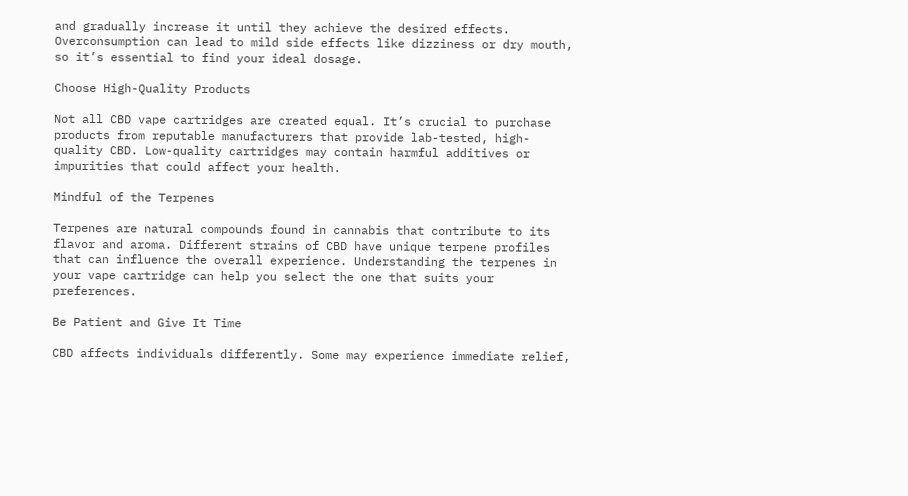and gradually increase it until they achieve the desired effects. Overconsumption can lead to mild side effects like dizziness or dry mouth, so it’s essential to find your ideal dosage.

Choose High-Quality Products

Not all CBD vape cartridges are created equal. It’s crucial to purchase products from reputable manufacturers that provide lab-tested, high-quality CBD. Low-quality cartridges may contain harmful additives or impurities that could affect your health.

Mindful of the Terpenes

Terpenes are natural compounds found in cannabis that contribute to its flavor and aroma. Different strains of CBD have unique terpene profiles that can influence the overall experience. Understanding the terpenes in your vape cartridge can help you select the one that suits your preferences.

Be Patient and Give It Time

CBD affects individuals differently. Some may experience immediate relief,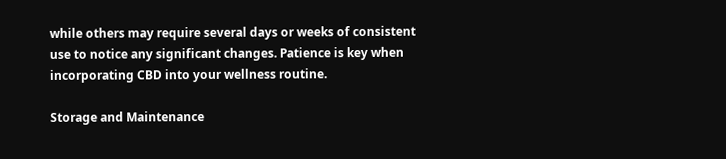while others may require several days or weeks of consistent use to notice any significant changes. Patience is key when incorporating CBD into your wellness routine.

Storage and Maintenance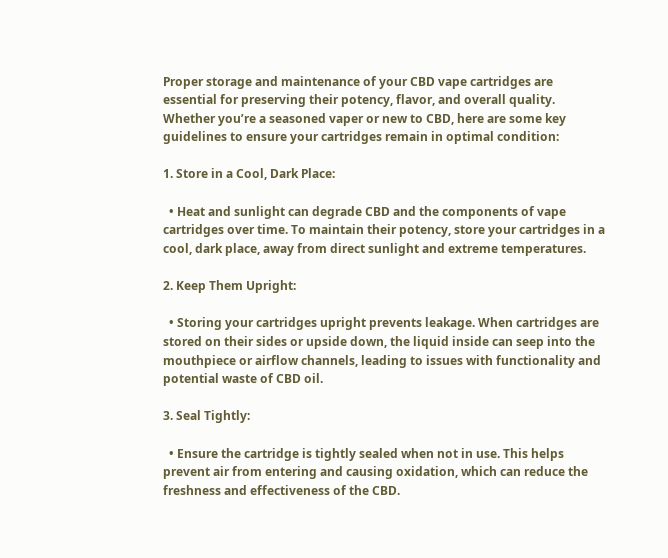Proper storage and maintenance of your CBD vape cartridges are essential for preserving their potency, flavor, and overall quality. Whether you’re a seasoned vaper or new to CBD, here are some key guidelines to ensure your cartridges remain in optimal condition:

1. Store in a Cool, Dark Place:

  • Heat and sunlight can degrade CBD and the components of vape cartridges over time. To maintain their potency, store your cartridges in a cool, dark place, away from direct sunlight and extreme temperatures.

2. Keep Them Upright:

  • Storing your cartridges upright prevents leakage. When cartridges are stored on their sides or upside down, the liquid inside can seep into the mouthpiece or airflow channels, leading to issues with functionality and potential waste of CBD oil.

3. Seal Tightly:

  • Ensure the cartridge is tightly sealed when not in use. This helps prevent air from entering and causing oxidation, which can reduce the freshness and effectiveness of the CBD.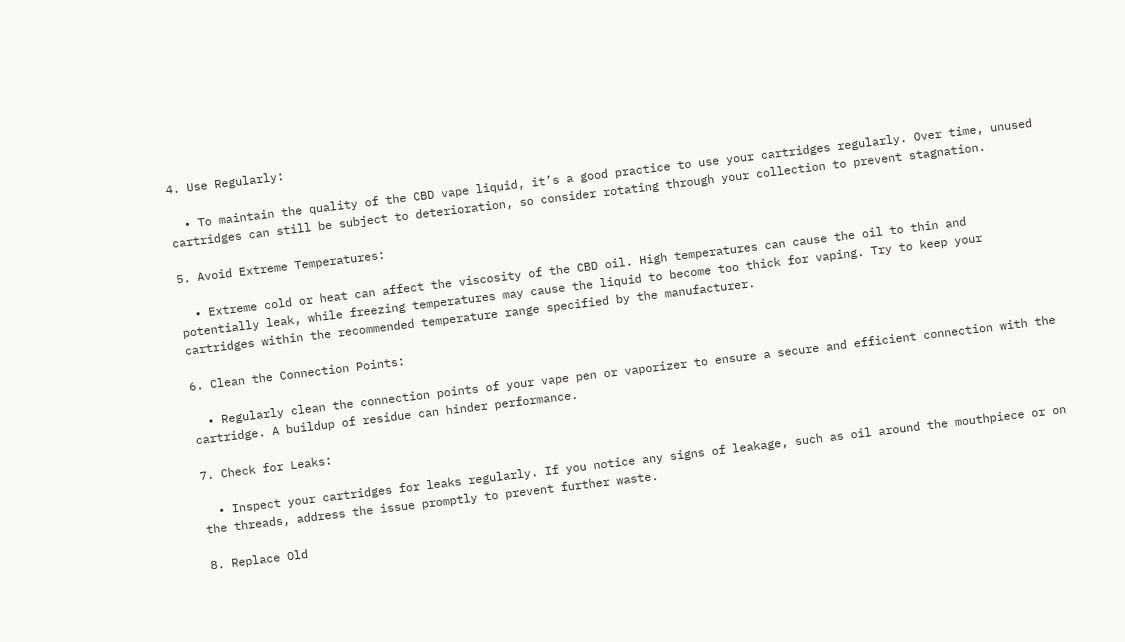4. Use Regularly:

  • To maintain the quality of the CBD vape liquid, it’s a good practice to use your cartridges regularly. Over time, unused cartridges can still be subject to deterioration, so consider rotating through your collection to prevent stagnation.

5. Avoid Extreme Temperatures:

  • Extreme cold or heat can affect the viscosity of the CBD oil. High temperatures can cause the oil to thin and potentially leak, while freezing temperatures may cause the liquid to become too thick for vaping. Try to keep your cartridges within the recommended temperature range specified by the manufacturer.

6. Clean the Connection Points:

  • Regularly clean the connection points of your vape pen or vaporizer to ensure a secure and efficient connection with the cartridge. A buildup of residue can hinder performance.

7. Check for Leaks:

  • Inspect your cartridges for leaks regularly. If you notice any signs of leakage, such as oil around the mouthpiece or on the threads, address the issue promptly to prevent further waste.

8. Replace Old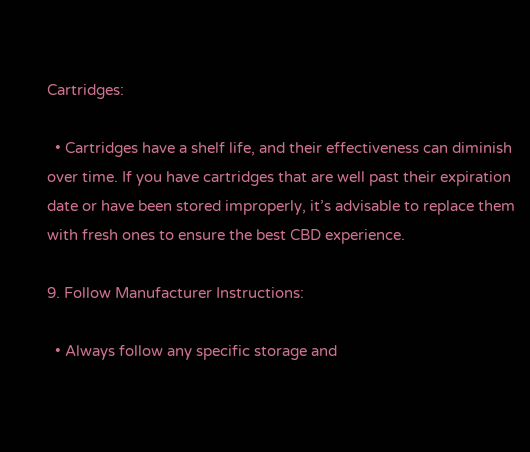Cartridges:

  • Cartridges have a shelf life, and their effectiveness can diminish over time. If you have cartridges that are well past their expiration date or have been stored improperly, it’s advisable to replace them with fresh ones to ensure the best CBD experience.

9. Follow Manufacturer Instructions:

  • Always follow any specific storage and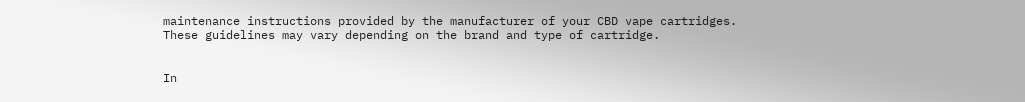maintenance instructions provided by the manufacturer of your CBD vape cartridges. These guidelines may vary depending on the brand and type of cartridge.


In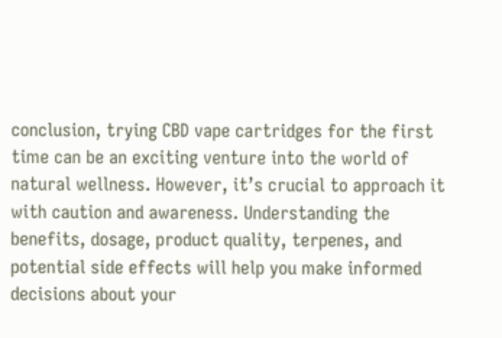conclusion, trying CBD vape cartridges for the first time can be an exciting venture into the world of natural wellness. However, it’s crucial to approach it with caution and awareness. Understanding the benefits, dosage, product quality, terpenes, and potential side effects will help you make informed decisions about your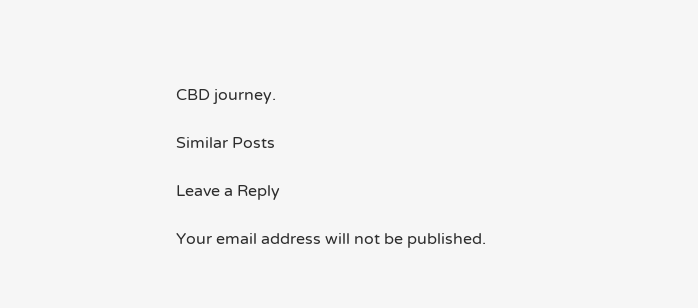CBD journey.

Similar Posts

Leave a Reply

Your email address will not be published.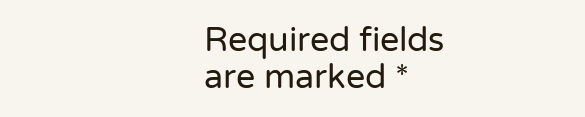Required fields are marked *